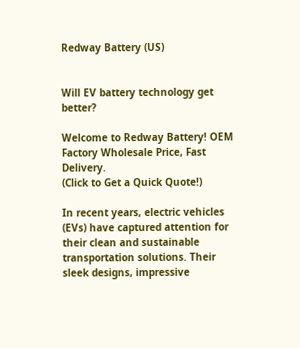Redway Battery (US)


Will EV battery technology get better?

Welcome to Redway Battery! OEM Factory Wholesale Price, Fast Delivery.
(Click to Get a Quick Quote!)

In recent years, electric vehicles (EVs) have captured attention for their clean and sustainable transportation solutions. Their sleek designs, impressive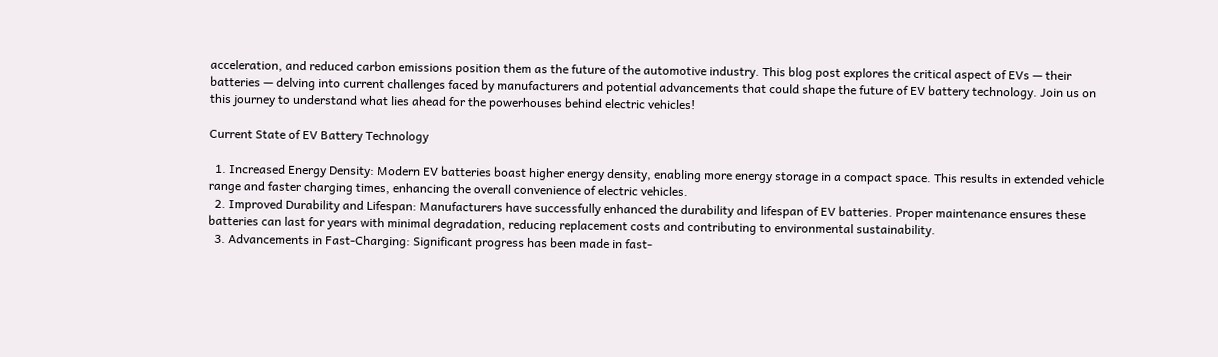acceleration, and reduced carbon emissions position them as the future of the automotive industry. This blog post explores the critical aspect of EVs — their batteries — delving into current challenges faced by manufacturers and potential advancements that could shape the future of EV battery technology. Join us on this journey to understand what lies ahead for the powerhouses behind electric vehicles!

Current State of EV Battery Technology

  1. Increased Energy Density: Modern EV batteries boast higher energy density, enabling more energy storage in a compact space. This results in extended vehicle range and faster charging times, enhancing the overall convenience of electric vehicles.
  2. Improved Durability and Lifespan: Manufacturers have successfully enhanced the durability and lifespan of EV batteries. Proper maintenance ensures these batteries can last for years with minimal degradation, reducing replacement costs and contributing to environmental sustainability.
  3. Advancements in Fast-Charging: Significant progress has been made in fast-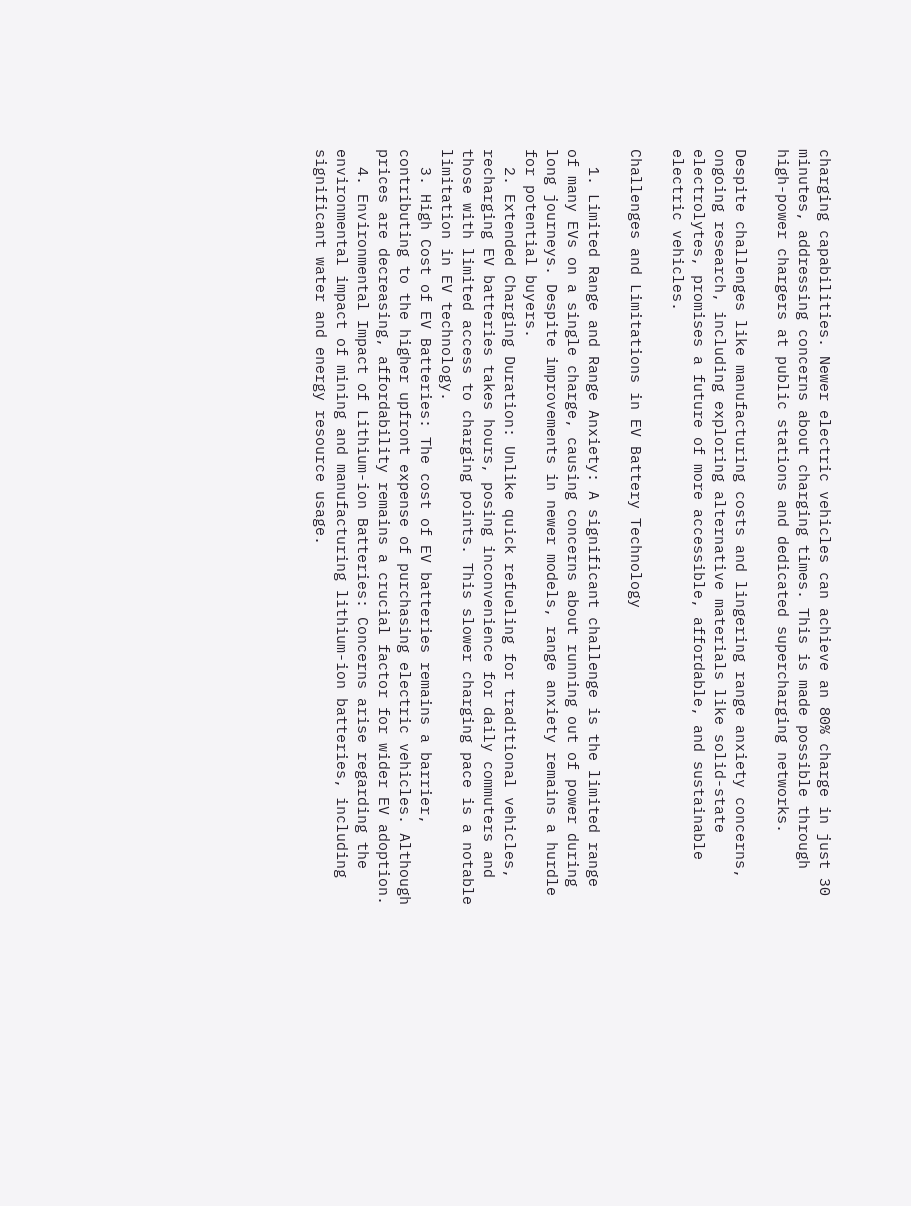charging capabilities. Newer electric vehicles can achieve an 80% charge in just 30 minutes, addressing concerns about charging times. This is made possible through high-power chargers at public stations and dedicated supercharging networks.

Despite challenges like manufacturing costs and lingering range anxiety concerns, ongoing research, including exploring alternative materials like solid-state electrolytes, promises a future of more accessible, affordable, and sustainable electric vehicles.

Challenges and Limitations in EV Battery Technology

  1. Limited Range and Range Anxiety: A significant challenge is the limited range of many EVs on a single charge, causing concerns about running out of power during long journeys. Despite improvements in newer models, range anxiety remains a hurdle for potential buyers.
  2. Extended Charging Duration: Unlike quick refueling for traditional vehicles, recharging EV batteries takes hours, posing inconvenience for daily commuters and those with limited access to charging points. This slower charging pace is a notable limitation in EV technology.
  3. High Cost of EV Batteries: The cost of EV batteries remains a barrier, contributing to the higher upfront expense of purchasing electric vehicles. Although prices are decreasing, affordability remains a crucial factor for wider EV adoption.
  4. Environmental Impact of Lithium-ion Batteries: Concerns arise regarding the environmental impact of mining and manufacturing lithium-ion batteries, including significant water and energy resource usage.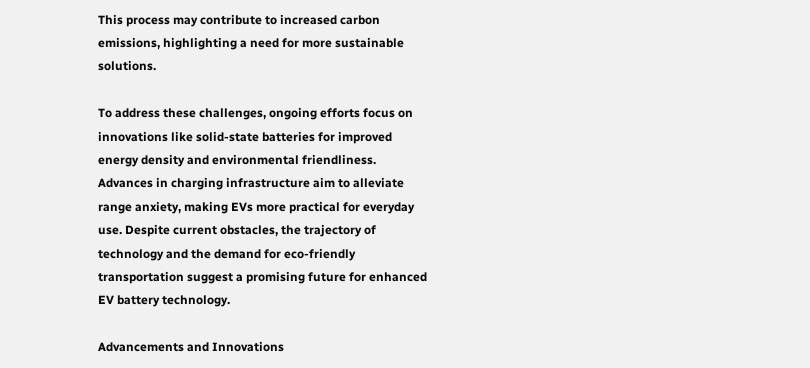This process may contribute to increased carbon emissions, highlighting a need for more sustainable solutions.

To address these challenges, ongoing efforts focus on innovations like solid-state batteries for improved energy density and environmental friendliness. Advances in charging infrastructure aim to alleviate range anxiety, making EVs more practical for everyday use. Despite current obstacles, the trajectory of technology and the demand for eco-friendly transportation suggest a promising future for enhanced EV battery technology.

Advancements and Innovations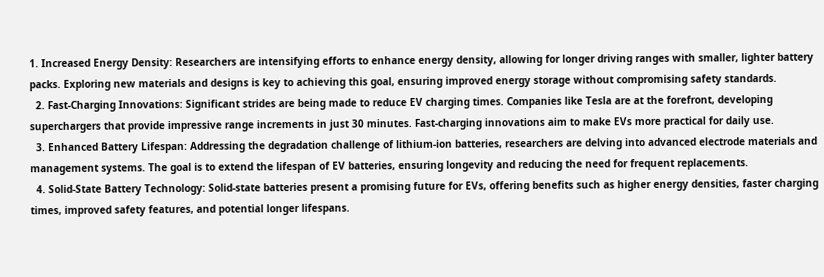1. Increased Energy Density: Researchers are intensifying efforts to enhance energy density, allowing for longer driving ranges with smaller, lighter battery packs. Exploring new materials and designs is key to achieving this goal, ensuring improved energy storage without compromising safety standards.
  2. Fast-Charging Innovations: Significant strides are being made to reduce EV charging times. Companies like Tesla are at the forefront, developing superchargers that provide impressive range increments in just 30 minutes. Fast-charging innovations aim to make EVs more practical for daily use.
  3. Enhanced Battery Lifespan: Addressing the degradation challenge of lithium-ion batteries, researchers are delving into advanced electrode materials and management systems. The goal is to extend the lifespan of EV batteries, ensuring longevity and reducing the need for frequent replacements.
  4. Solid-State Battery Technology: Solid-state batteries present a promising future for EVs, offering benefits such as higher energy densities, faster charging times, improved safety features, and potential longer lifespans.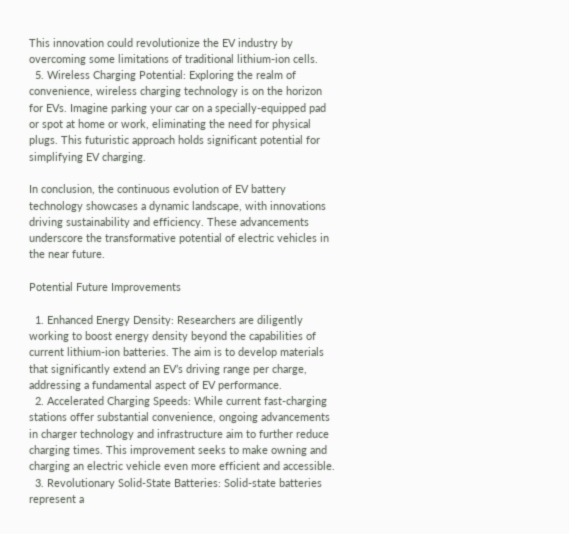This innovation could revolutionize the EV industry by overcoming some limitations of traditional lithium-ion cells.
  5. Wireless Charging Potential: Exploring the realm of convenience, wireless charging technology is on the horizon for EVs. Imagine parking your car on a specially-equipped pad or spot at home or work, eliminating the need for physical plugs. This futuristic approach holds significant potential for simplifying EV charging.

In conclusion, the continuous evolution of EV battery technology showcases a dynamic landscape, with innovations driving sustainability and efficiency. These advancements underscore the transformative potential of electric vehicles in the near future.

Potential Future Improvements

  1. Enhanced Energy Density: Researchers are diligently working to boost energy density beyond the capabilities of current lithium-ion batteries. The aim is to develop materials that significantly extend an EV’s driving range per charge, addressing a fundamental aspect of EV performance.
  2. Accelerated Charging Speeds: While current fast-charging stations offer substantial convenience, ongoing advancements in charger technology and infrastructure aim to further reduce charging times. This improvement seeks to make owning and charging an electric vehicle even more efficient and accessible.
  3. Revolutionary Solid-State Batteries: Solid-state batteries represent a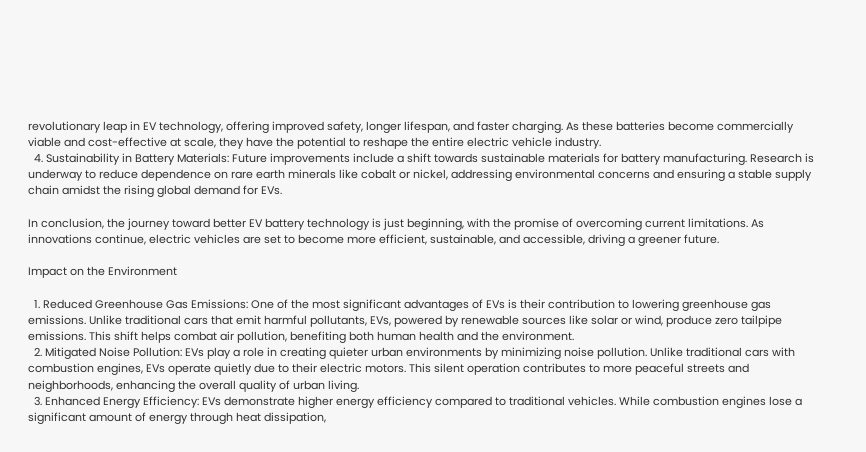revolutionary leap in EV technology, offering improved safety, longer lifespan, and faster charging. As these batteries become commercially viable and cost-effective at scale, they have the potential to reshape the entire electric vehicle industry.
  4. Sustainability in Battery Materials: Future improvements include a shift towards sustainable materials for battery manufacturing. Research is underway to reduce dependence on rare earth minerals like cobalt or nickel, addressing environmental concerns and ensuring a stable supply chain amidst the rising global demand for EVs.

In conclusion, the journey toward better EV battery technology is just beginning, with the promise of overcoming current limitations. As innovations continue, electric vehicles are set to become more efficient, sustainable, and accessible, driving a greener future.

Impact on the Environment

  1. Reduced Greenhouse Gas Emissions: One of the most significant advantages of EVs is their contribution to lowering greenhouse gas emissions. Unlike traditional cars that emit harmful pollutants, EVs, powered by renewable sources like solar or wind, produce zero tailpipe emissions. This shift helps combat air pollution, benefiting both human health and the environment.
  2. Mitigated Noise Pollution: EVs play a role in creating quieter urban environments by minimizing noise pollution. Unlike traditional cars with combustion engines, EVs operate quietly due to their electric motors. This silent operation contributes to more peaceful streets and neighborhoods, enhancing the overall quality of urban living.
  3. Enhanced Energy Efficiency: EVs demonstrate higher energy efficiency compared to traditional vehicles. While combustion engines lose a significant amount of energy through heat dissipation,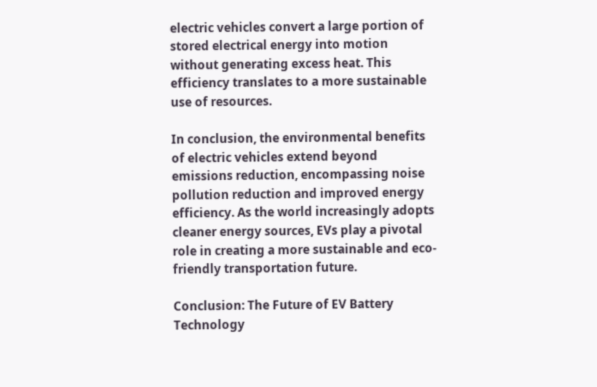electric vehicles convert a large portion of stored electrical energy into motion without generating excess heat. This efficiency translates to a more sustainable use of resources.

In conclusion, the environmental benefits of electric vehicles extend beyond emissions reduction, encompassing noise pollution reduction and improved energy efficiency. As the world increasingly adopts cleaner energy sources, EVs play a pivotal role in creating a more sustainable and eco-friendly transportation future.

Conclusion: The Future of EV Battery Technology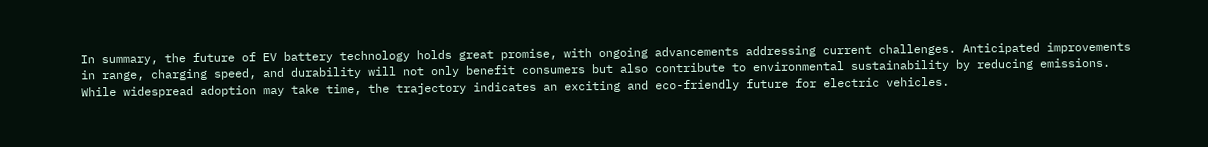In summary, the future of EV battery technology holds great promise, with ongoing advancements addressing current challenges. Anticipated improvements in range, charging speed, and durability will not only benefit consumers but also contribute to environmental sustainability by reducing emissions. While widespread adoption may take time, the trajectory indicates an exciting and eco-friendly future for electric vehicles.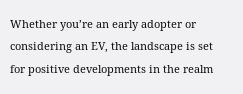Whether you’re an early adopter or considering an EV, the landscape is set for positive developments in the realm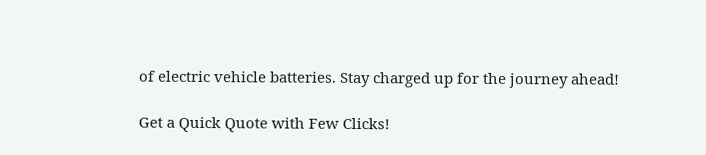of electric vehicle batteries. Stay charged up for the journey ahead!

Get a Quick Quote with Few Clicks!